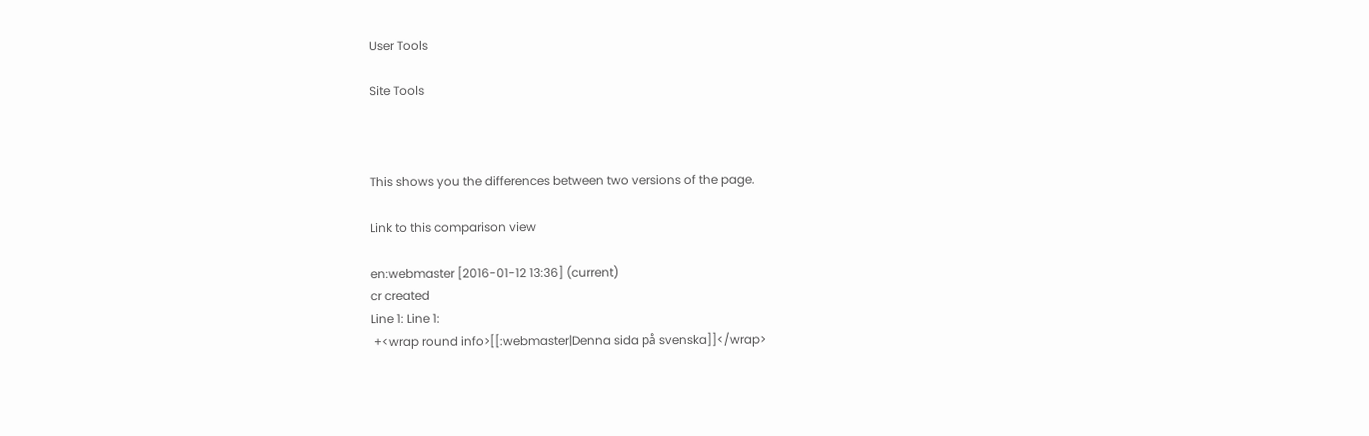User Tools

Site Tools



This shows you the differences between two versions of the page.

Link to this comparison view

en:webmaster [2016-01-12 13:36] (current)
cr created
Line 1: Line 1:
 +<wrap round info>[[:webmaster|Denna sida på svenska]]</wrap>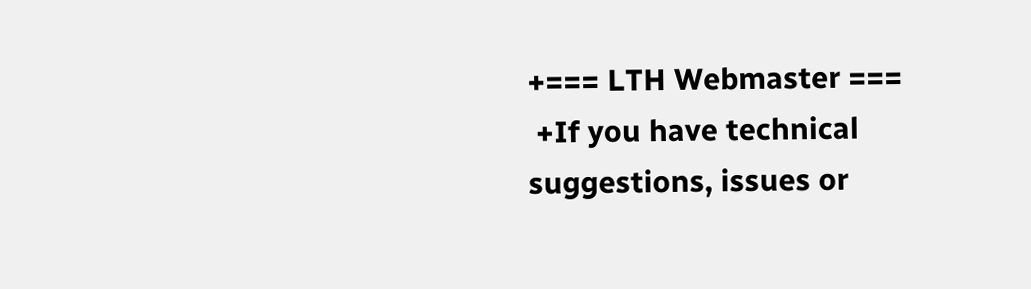+=== LTH Webmaster ===
 +If you have technical suggestions, issues or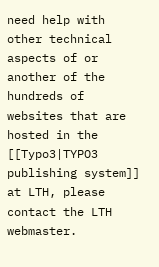need help with other technical aspects of or another of the hundreds of websites that are hosted in the [[Typo3|TYPO3 publishing system]] at LTH, please contact the LTH webmaster.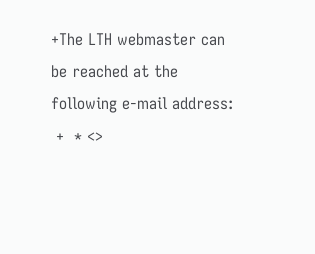+The LTH webmaster can be reached at the following e-mail address:
 +  * <>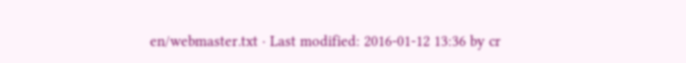en/webmaster.txt · Last modified: 2016-01-12 13:36 by cr